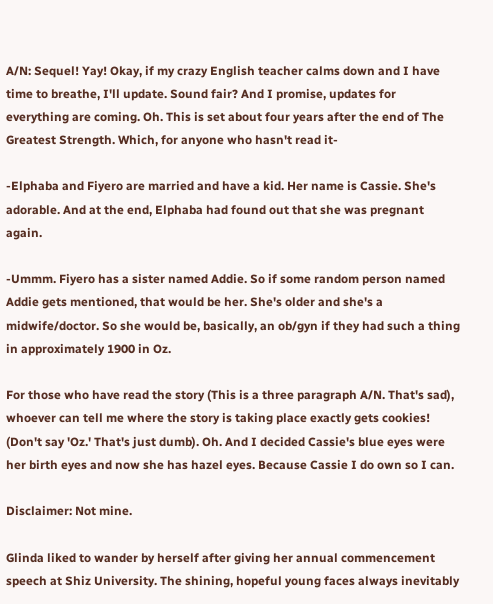A/N: Sequel! Yay! Okay, if my crazy English teacher calms down and I have time to breathe, I'll update. Sound fair? And I promise, updates for everything are coming. Oh. This is set about four years after the end of The Greatest Strength. Which, for anyone who hasn't read it-

-Elphaba and Fiyero are married and have a kid. Her name is Cassie. She's adorable. And at the end, Elphaba had found out that she was pregnant again.

-Ummm. Fiyero has a sister named Addie. So if some random person named Addie gets mentioned, that would be her. She's older and she's a midwife/doctor. So she would be, basically, an ob/gyn if they had such a thing in approximately 1900 in Oz.

For those who have read the story (This is a three paragraph A/N. That's sad), whoever can tell me where the story is taking place exactly gets cookies! (Don't say 'Oz.' That's just dumb). Oh. And I decided Cassie's blue eyes were her birth eyes and now she has hazel eyes. Because Cassie I do own so I can.

Disclaimer: Not mine.

Glinda liked to wander by herself after giving her annual commencement speech at Shiz University. The shining, hopeful young faces always inevitably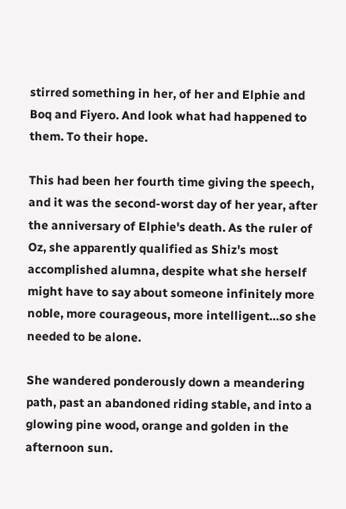stirred something in her, of her and Elphie and Boq and Fiyero. And look what had happened to them. To their hope.

This had been her fourth time giving the speech, and it was the second-worst day of her year, after the anniversary of Elphie's death. As the ruler of Oz, she apparently qualified as Shiz's most accomplished alumna, despite what she herself might have to say about someone infinitely more noble, more courageous, more intelligent…so she needed to be alone.

She wandered ponderously down a meandering path, past an abandoned riding stable, and into a glowing pine wood, orange and golden in the afternoon sun.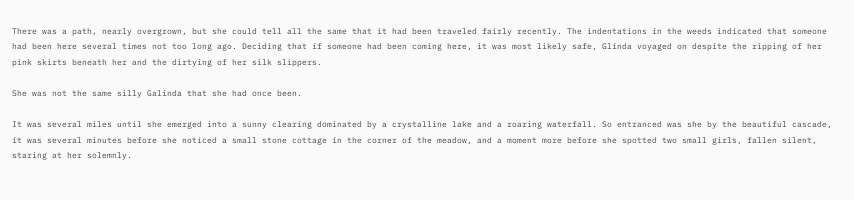There was a path, nearly overgrown, but she could tell all the same that it had been traveled fairly recently. The indentations in the weeds indicated that someone had been here several times not too long ago. Deciding that if someone had been coming here, it was most likely safe, Glinda voyaged on despite the ripping of her pink skirts beneath her and the dirtying of her silk slippers.

She was not the same silly Galinda that she had once been.

It was several miles until she emerged into a sunny clearing dominated by a crystalline lake and a roaring waterfall. So entranced was she by the beautiful cascade, it was several minutes before she noticed a small stone cottage in the corner of the meadow, and a moment more before she spotted two small girls, fallen silent, staring at her solemnly.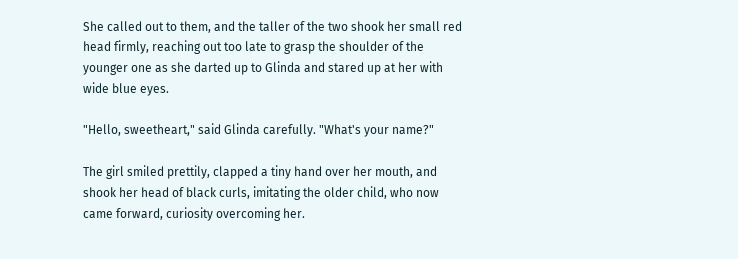She called out to them, and the taller of the two shook her small red head firmly, reaching out too late to grasp the shoulder of the younger one as she darted up to Glinda and stared up at her with wide blue eyes.

"Hello, sweetheart," said Glinda carefully. "What's your name?"

The girl smiled prettily, clapped a tiny hand over her mouth, and shook her head of black curls, imitating the older child, who now came forward, curiosity overcoming her.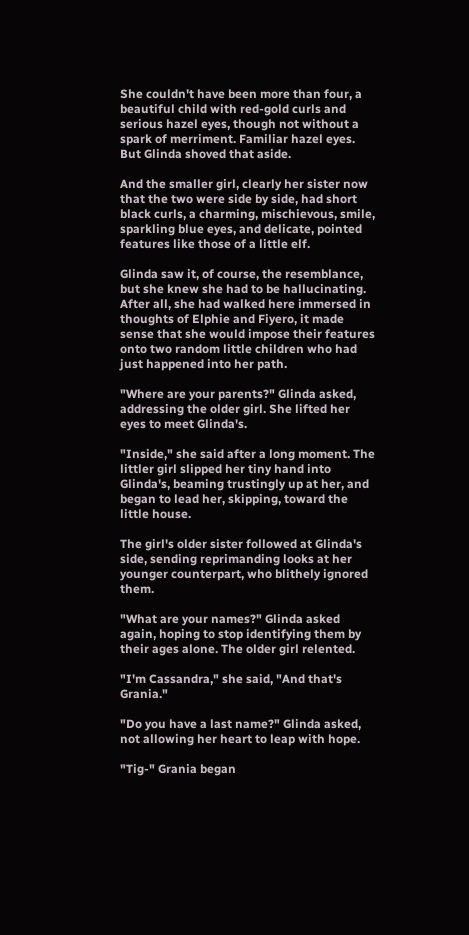She couldn't have been more than four, a beautiful child with red-gold curls and serious hazel eyes, though not without a spark of merriment. Familiar hazel eyes. But Glinda shoved that aside.

And the smaller girl, clearly her sister now that the two were side by side, had short black curls, a charming, mischievous, smile, sparkling blue eyes, and delicate, pointed features like those of a little elf.

Glinda saw it, of course, the resemblance, but she knew she had to be hallucinating. After all, she had walked here immersed in thoughts of Elphie and Fiyero, it made sense that she would impose their features onto two random little children who had just happened into her path.

"Where are your parents?" Glinda asked, addressing the older girl. She lifted her eyes to meet Glinda's.

"Inside," she said after a long moment. The littler girl slipped her tiny hand into Glinda's, beaming trustingly up at her, and began to lead her, skipping, toward the little house.

The girl's older sister followed at Glinda's side, sending reprimanding looks at her younger counterpart, who blithely ignored them.

"What are your names?" Glinda asked again, hoping to stop identifying them by their ages alone. The older girl relented.

"I'm Cassandra," she said, "And that's Grania."

"Do you have a last name?" Glinda asked, not allowing her heart to leap with hope.

"Tig-" Grania began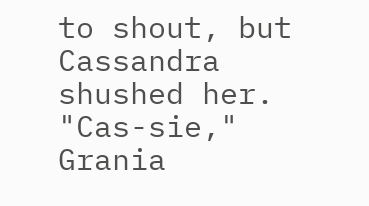to shout, but Cassandra shushed her. "Cas-sie," Grania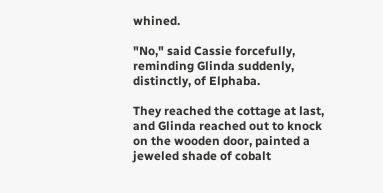whined.

"No," said Cassie forcefully, reminding Glinda suddenly, distinctly, of Elphaba.

They reached the cottage at last, and Glinda reached out to knock on the wooden door, painted a jeweled shade of cobalt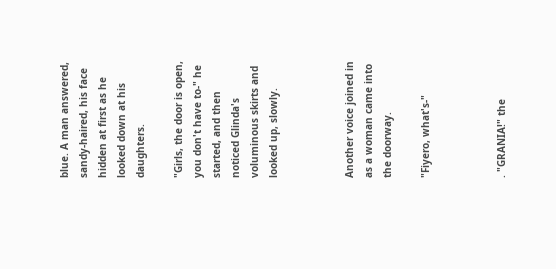blue. A man answered, sandy-haired, his face hidden at first as he looked down at his daughters.

"Girls, the door is open, you don't have to-" he started, and then noticed Glinda's voluminous skirts and looked up, slowly.



Another voice joined in as a woman came into the doorway.

"Fiyero, what's-"



. "GRANIA!" the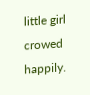little girl crowed happily.